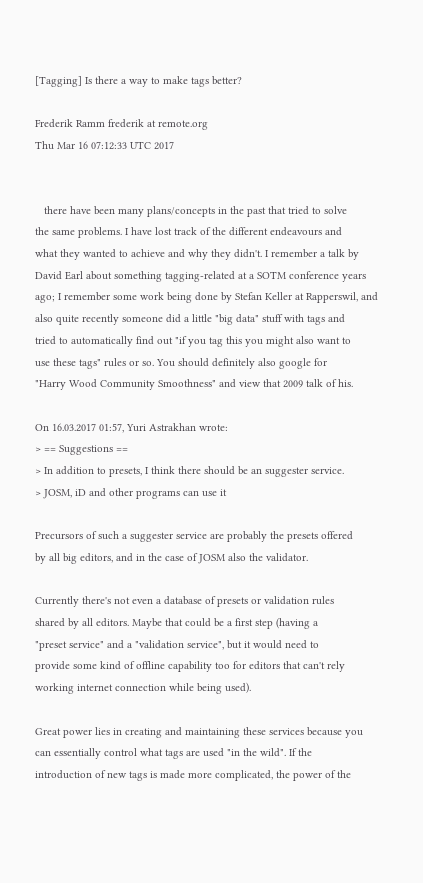[Tagging] Is there a way to make tags better?

Frederik Ramm frederik at remote.org
Thu Mar 16 07:12:33 UTC 2017


   there have been many plans/concepts in the past that tried to solve
the same problems. I have lost track of the different endeavours and
what they wanted to achieve and why they didn't. I remember a talk by
David Earl about something tagging-related at a SOTM conference years
ago; I remember some work being done by Stefan Keller at Rapperswil, and
also quite recently someone did a little "big data" stuff with tags and
tried to automatically find out "if you tag this you might also want to
use these tags" rules or so. You should definitely also google for
"Harry Wood Community Smoothness" and view that 2009 talk of his.

On 16.03.2017 01:57, Yuri Astrakhan wrote:
> == Suggestions ==
> In addition to presets, I think there should be an suggester service.
> JOSM, iD and other programs can use it

Precursors of such a suggester service are probably the presets offered
by all big editors, and in the case of JOSM also the validator.

Currently there's not even a database of presets or validation rules
shared by all editors. Maybe that could be a first step (having a
"preset service" and a "validation service", but it would need to
provide some kind of offline capability too for editors that can't rely
working internet connection while being used).

Great power lies in creating and maintaining these services because you
can essentially control what tags are used "in the wild". If the
introduction of new tags is made more complicated, the power of the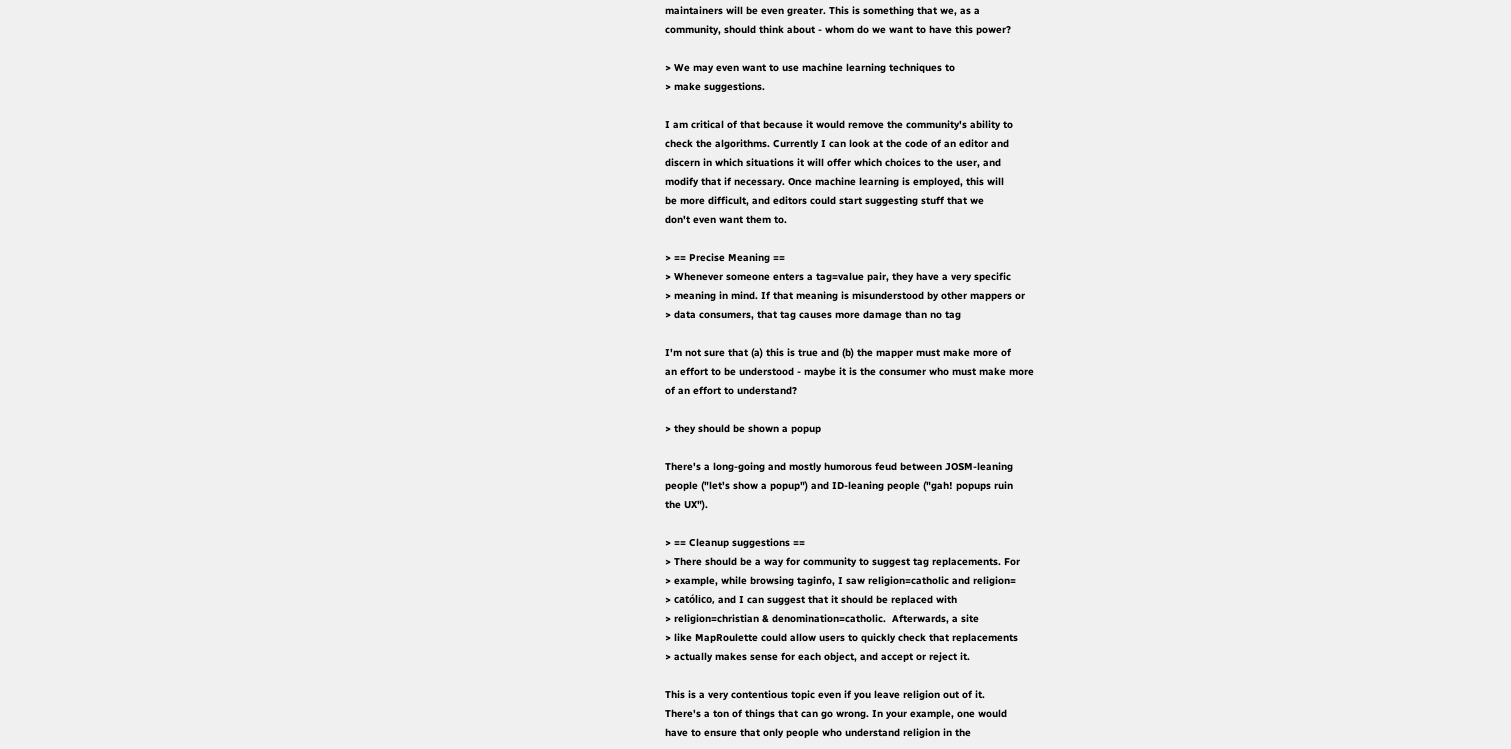maintainers will be even greater. This is something that we, as a
community, should think about - whom do we want to have this power?

> We may even want to use machine learning techniques to
> make suggestions.

I am critical of that because it would remove the community's ability to
check the algorithms. Currently I can look at the code of an editor and
discern in which situations it will offer which choices to the user, and
modify that if necessary. Once machine learning is employed, this will
be more difficult, and editors could start suggesting stuff that we
don't even want them to.

> == Precise Meaning ==
> Whenever someone enters a tag=value pair, they have a very specific
> meaning in mind. If that meaning is misunderstood by other mappers or
> data consumers, that tag causes more damage than no tag

I'm not sure that (a) this is true and (b) the mapper must make more of
an effort to be understood - maybe it is the consumer who must make more
of an effort to understand?

> they should be shown a popup

There's a long-going and mostly humorous feud between JOSM-leaning
people ("let's show a popup") and ID-leaning people ("gah! popups ruin
the UX").

> == Cleanup suggestions ==
> There should be a way for community to suggest tag replacements. For
> example, while browsing taginfo, I saw religion=catholic and religion=
> católico, and I can suggest that it should be replaced with
> religion=christian & denomination=catholic.  Afterwards, a site
> like MapRoulette could allow users to quickly check that replacements
> actually makes sense for each object, and accept or reject it.

This is a very contentious topic even if you leave religion out of it.
There's a ton of things that can go wrong. In your example, one would
have to ensure that only people who understand religion in the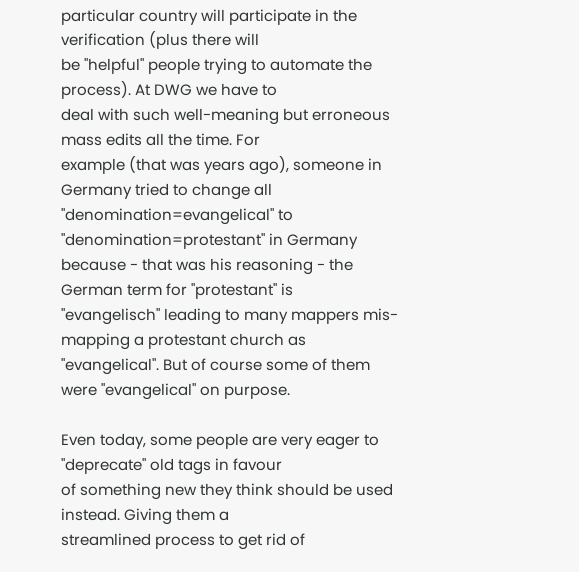particular country will participate in the verification (plus there will
be "helpful" people trying to automate the process). At DWG we have to
deal with such well-meaning but erroneous mass edits all the time. For
example (that was years ago), someone in Germany tried to change all
"denomination=evangelical" to "denomination=protestant" in Germany
because - that was his reasoning - the German term for "protestant" is
"evangelisch" leading to many mappers mis-mapping a protestant church as
"evangelical". But of course some of them were "evangelical" on purpose.

Even today, some people are very eager to "deprecate" old tags in favour
of something new they think should be used instead. Giving them a
streamlined process to get rid of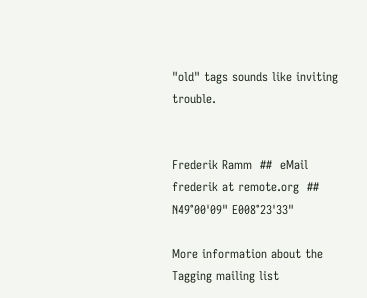"old" tags sounds like inviting trouble.


Frederik Ramm  ##  eMail frederik at remote.org  ##  N49°00'09" E008°23'33"

More information about the Tagging mailing list